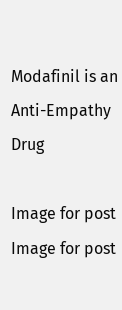Modafinil is an Anti-Empathy Drug

Image for post
Image for post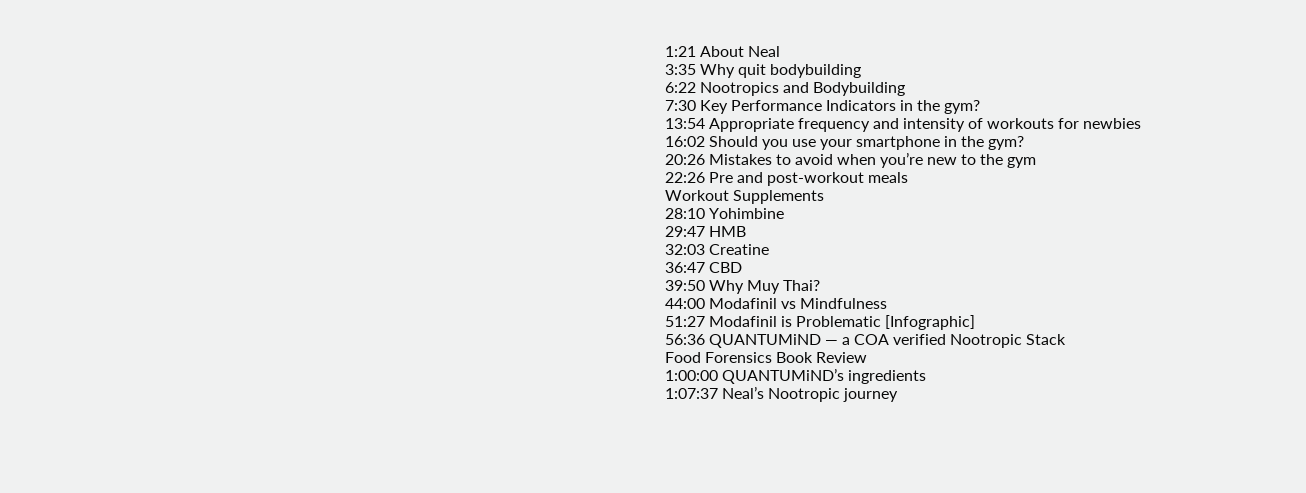1:21 About Neal
3:35 Why quit bodybuilding
6:22 Nootropics and Bodybuilding
7:30 Key Performance Indicators in the gym?
13:54 Appropriate frequency and intensity of workouts for newbies
16:02 Should you use your smartphone in the gym?
20:26 Mistakes to avoid when you’re new to the gym
22:26 Pre and post-workout meals
Workout Supplements
28:10 Yohimbine
29:47 HMB
32:03 Creatine
36:47 CBD
39:50 Why Muy Thai?
44:00 Modafinil vs Mindfulness
51:27 Modafinil is Problematic [Infographic]
56:36 QUANTUMiND — a COA verified Nootropic Stack
Food Forensics Book Review
1:00:00 QUANTUMiND’s ingredients
1:07:37 Neal’s Nootropic journey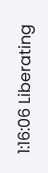1:16:06 Liberating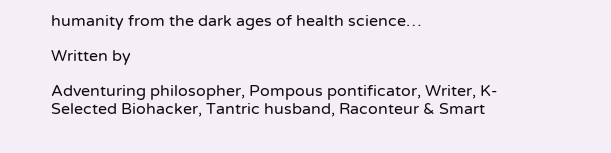humanity from the dark ages of health science…

Written by

Adventuring philosopher, Pompous pontificator, Writer, K-Selected Biohacker, Tantric husband, Raconteur & Smart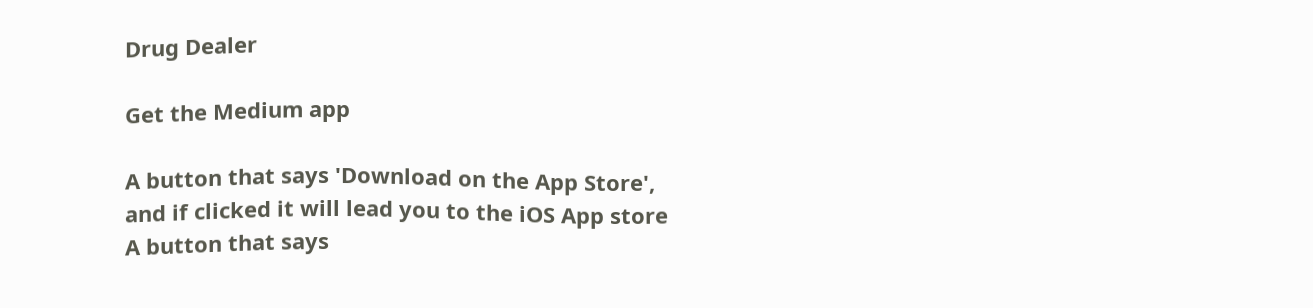Drug Dealer

Get the Medium app

A button that says 'Download on the App Store', and if clicked it will lead you to the iOS App store
A button that says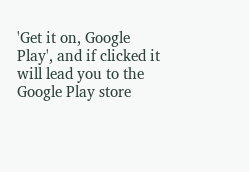'Get it on, Google Play', and if clicked it will lead you to the Google Play store